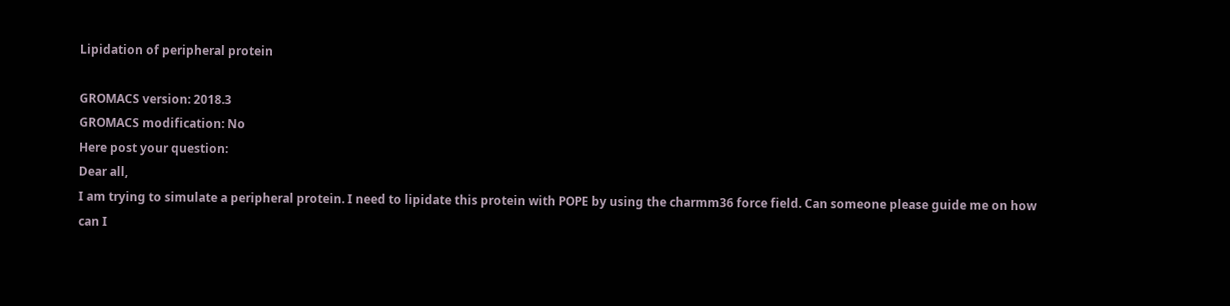Lipidation of peripheral protein

GROMACS version: 2018.3
GROMACS modification: No
Here post your question:
Dear all,
I am trying to simulate a peripheral protein. I need to lipidate this protein with POPE by using the charmm36 force field. Can someone please guide me on how can I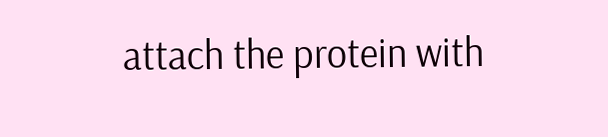attach the protein with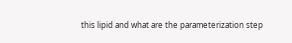this lipid and what are the parameterization step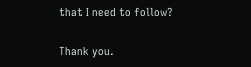that I need to follow?

Thank you.